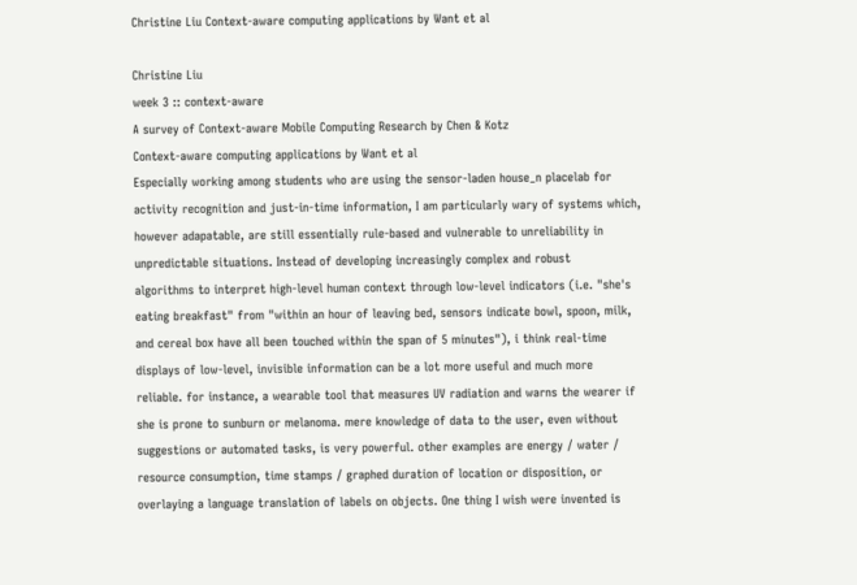Christine Liu Context-aware computing applications by Want et al

Christine Liu
week 3 :: context-aware
A survey of Context-aware Mobile Computing Research by Chen & Kotz
Context-aware computing applications by Want et al
Especially working among students who are using the sensor-laden house_n placelab for
activity recognition and just-in-time information, I am particularly wary of systems which,
however adapatable, are still essentially rule-based and vulnerable to unreliability in
unpredictable situations. Instead of developing increasingly complex and robust
algorithms to interpret high-level human context through low-level indicators (i.e. "she's
eating breakfast" from "within an hour of leaving bed, sensors indicate bowl, spoon, milk,
and cereal box have all been touched within the span of 5 minutes"), i think real-time
displays of low-level, invisible information can be a lot more useful and much more
reliable. for instance, a wearable tool that measures UV radiation and warns the wearer if
she is prone to sunburn or melanoma. mere knowledge of data to the user, even without
suggestions or automated tasks, is very powerful. other examples are energy / water /
resource consumption, time stamps / graphed duration of location or disposition, or
overlaying a language translation of labels on objects. One thing I wish were invented is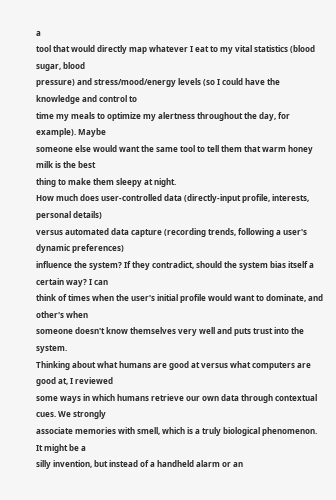a
tool that would directly map whatever I eat to my vital statistics (blood sugar, blood
pressure) and stress/mood/energy levels (so I could have the knowledge and control to
time my meals to optimize my alertness throughout the day, for example). Maybe
someone else would want the same tool to tell them that warm honey milk is the best
thing to make them sleepy at night.
How much does user-controlled data (directly-input profile, interests, personal details)
versus automated data capture (recording trends, following a user's dynamic preferences)
influence the system? If they contradict, should the system bias itself a certain way? I can
think of times when the user's initial profile would want to dominate, and other's when
someone doesn't know themselves very well and puts trust into the system.
Thinking about what humans are good at versus what computers are good at, I reviewed
some ways in which humans retrieve our own data through contextual cues. We strongly
associate memories with smell, which is a truly biological phenomenon. It might be a
silly invention, but instead of a handheld alarm or an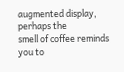augmented display, perhaps the
smell of coffee reminds you to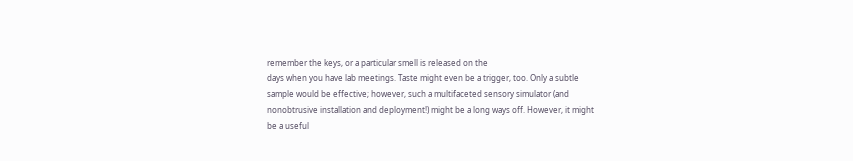remember the keys, or a particular smell is released on the
days when you have lab meetings. Taste might even be a trigger, too. Only a subtle
sample would be effective; however, such a multifaceted sensory simulator (and
nonobtrusive installation and deployment!) might be a long ways off. However, it might
be a useful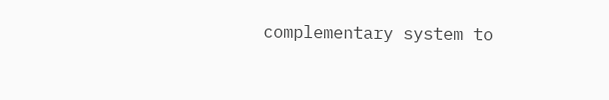complementary system to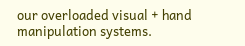our overloaded visual + hand manipulation systems.